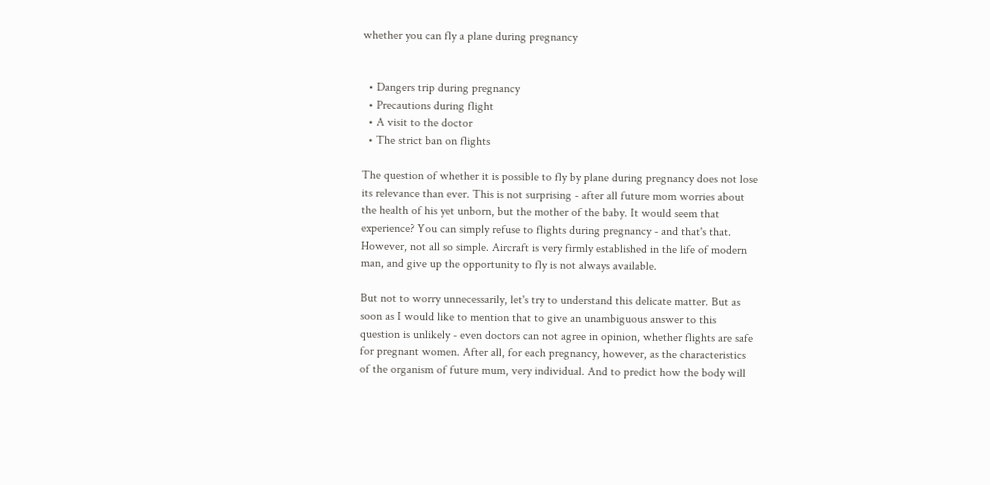whether you can fly a plane during pregnancy


  • Dangers trip during pregnancy
  • Precautions during flight
  • A visit to the doctor
  • The strict ban on flights

The question of whether it is possible to fly by plane during pregnancy does not lose its relevance than ever. This is not surprising - after all future mom worries about the health of his yet unborn, but the mother of the baby. It would seem that experience? You can simply refuse to flights during pregnancy - and that's that. However, not all so simple. Aircraft is very firmly established in the life of modern man, and give up the opportunity to fly is not always available.

But not to worry unnecessarily, let's try to understand this delicate matter. But as soon as I would like to mention that to give an unambiguous answer to this question is unlikely - even doctors can not agree in opinion, whether flights are safe for pregnant women. After all, for each pregnancy, however, as the characteristics of the organism of future mum, very individual. And to predict how the body will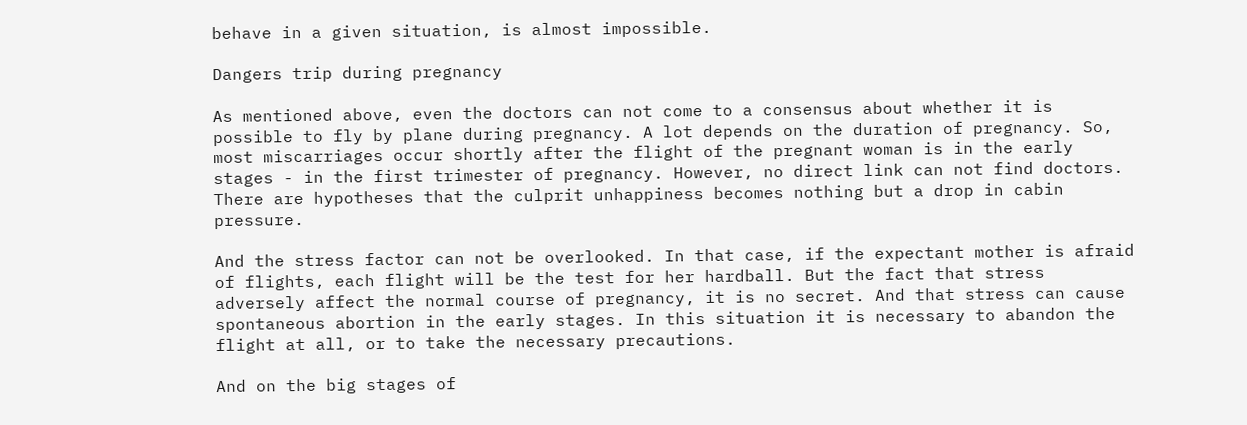behave in a given situation, is almost impossible.

Dangers trip during pregnancy

As mentioned above, even the doctors can not come to a consensus about whether it is possible to fly by plane during pregnancy. A lot depends on the duration of pregnancy. So, most miscarriages occur shortly after the flight of the pregnant woman is in the early stages - in the first trimester of pregnancy. However, no direct link can not find doctors. There are hypotheses that the culprit unhappiness becomes nothing but a drop in cabin pressure.

And the stress factor can not be overlooked. In that case, if the expectant mother is afraid of flights, each flight will be the test for her hardball. But the fact that stress adversely affect the normal course of pregnancy, it is no secret. And that stress can cause spontaneous abortion in the early stages. In this situation it is necessary to abandon the flight at all, or to take the necessary precautions.

And on the big stages of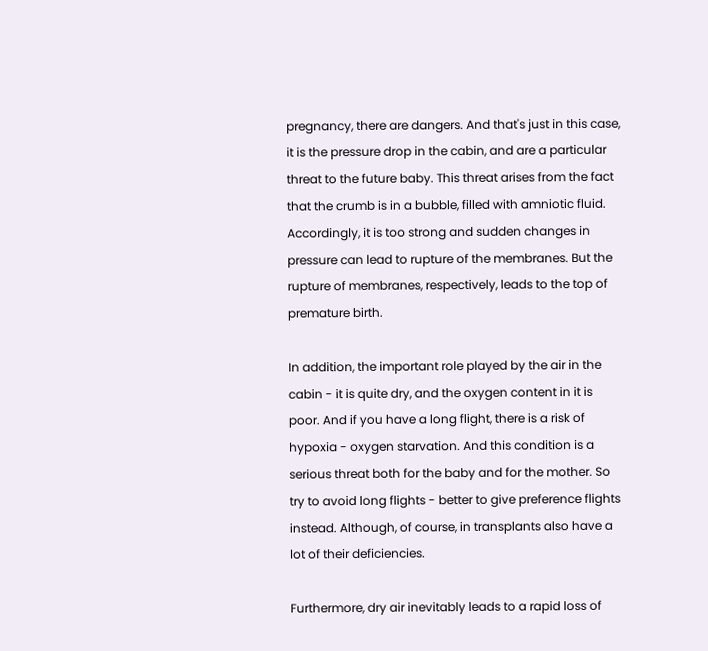pregnancy, there are dangers. And that's just in this case, it is the pressure drop in the cabin, and are a particular threat to the future baby. This threat arises from the fact that the crumb is in a bubble, filled with amniotic fluid. Accordingly, it is too strong and sudden changes in pressure can lead to rupture of the membranes. But the rupture of membranes, respectively, leads to the top of premature birth.

In addition, the important role played by the air in the cabin - it is quite dry, and the oxygen content in it is poor. And if you have a long flight, there is a risk of hypoxia - oxygen starvation. And this condition is a serious threat both for the baby and for the mother. So try to avoid long flights - better to give preference flights instead. Although, of course, in transplants also have a lot of their deficiencies.

Furthermore, dry air inevitably leads to a rapid loss of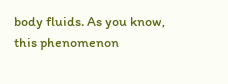body fluids. As you know, this phenomenon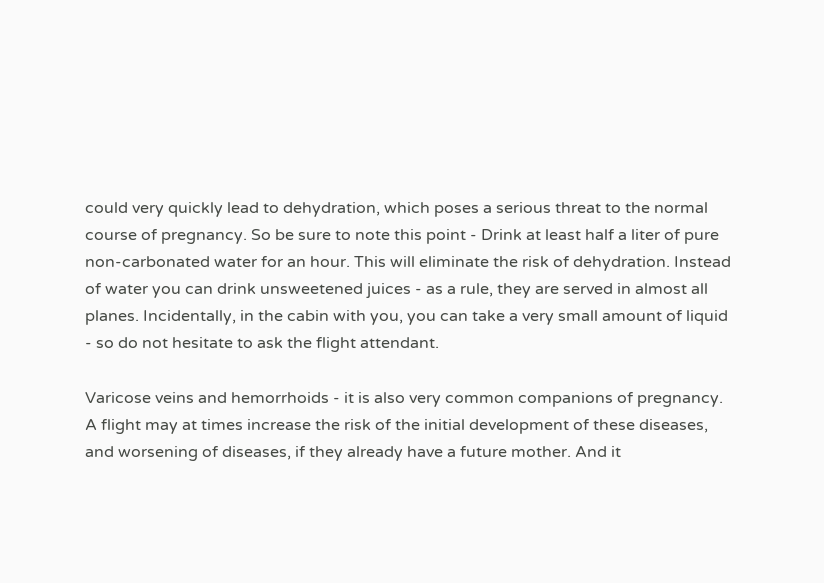could very quickly lead to dehydration, which poses a serious threat to the normal course of pregnancy. So be sure to note this point - Drink at least half a liter of pure non-carbonated water for an hour. This will eliminate the risk of dehydration. Instead of water you can drink unsweetened juices - as a rule, they are served in almost all planes. Incidentally, in the cabin with you, you can take a very small amount of liquid - so do not hesitate to ask the flight attendant.

Varicose veins and hemorrhoids - it is also very common companions of pregnancy. A flight may at times increase the risk of the initial development of these diseases, and worsening of diseases, if they already have a future mother. And it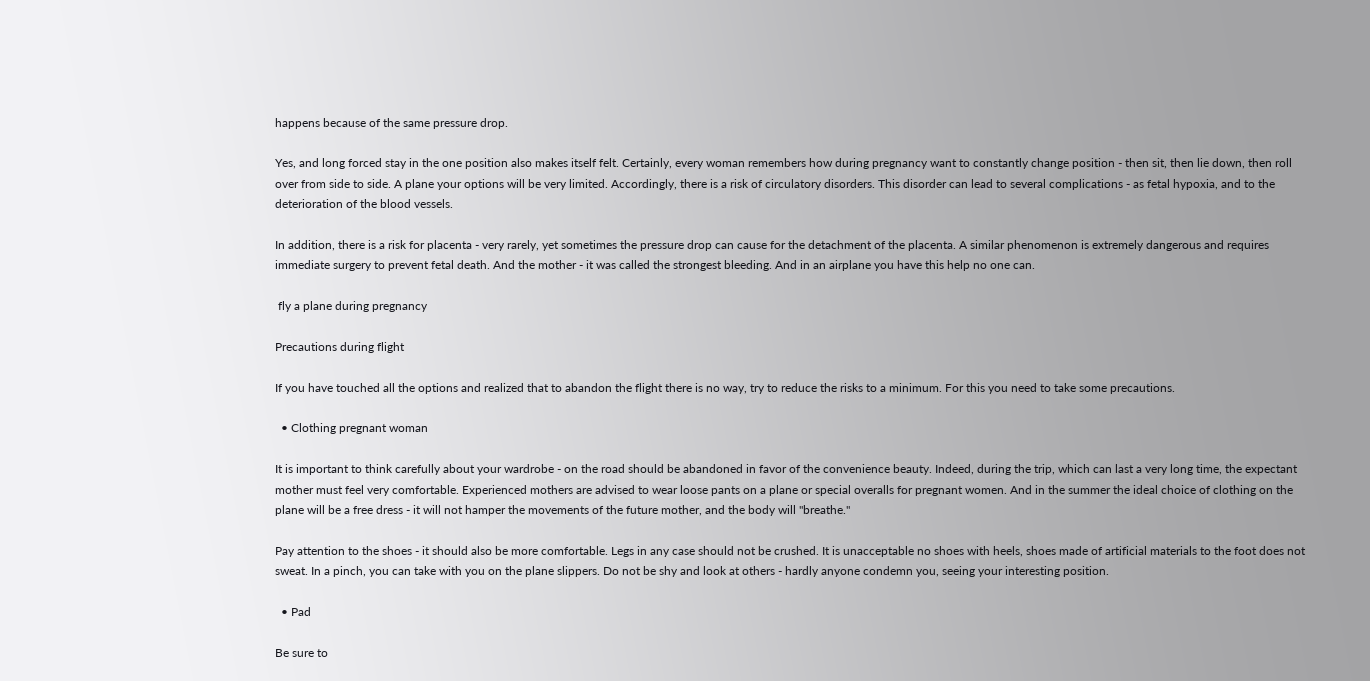happens because of the same pressure drop.

Yes, and long forced stay in the one position also makes itself felt. Certainly, every woman remembers how during pregnancy want to constantly change position - then sit, then lie down, then roll over from side to side. A plane your options will be very limited. Accordingly, there is a risk of circulatory disorders. This disorder can lead to several complications - as fetal hypoxia, and to the deterioration of the blood vessels.

In addition, there is a risk for placenta - very rarely, yet sometimes the pressure drop can cause for the detachment of the placenta. A similar phenomenon is extremely dangerous and requires immediate surgery to prevent fetal death. And the mother - it was called the strongest bleeding. And in an airplane you have this help no one can.

 fly a plane during pregnancy

Precautions during flight

If you have touched all the options and realized that to abandon the flight there is no way, try to reduce the risks to a minimum. For this you need to take some precautions.

  • Clothing pregnant woman

It is important to think carefully about your wardrobe - on the road should be abandoned in favor of the convenience beauty. Indeed, during the trip, which can last a very long time, the expectant mother must feel very comfortable. Experienced mothers are advised to wear loose pants on a plane or special overalls for pregnant women. And in the summer the ideal choice of clothing on the plane will be a free dress - it will not hamper the movements of the future mother, and the body will "breathe."

Pay attention to the shoes - it should also be more comfortable. Legs in any case should not be crushed. It is unacceptable no shoes with heels, shoes made of artificial materials to the foot does not sweat. In a pinch, you can take with you on the plane slippers. Do not be shy and look at others - hardly anyone condemn you, seeing your interesting position.

  • Pad

Be sure to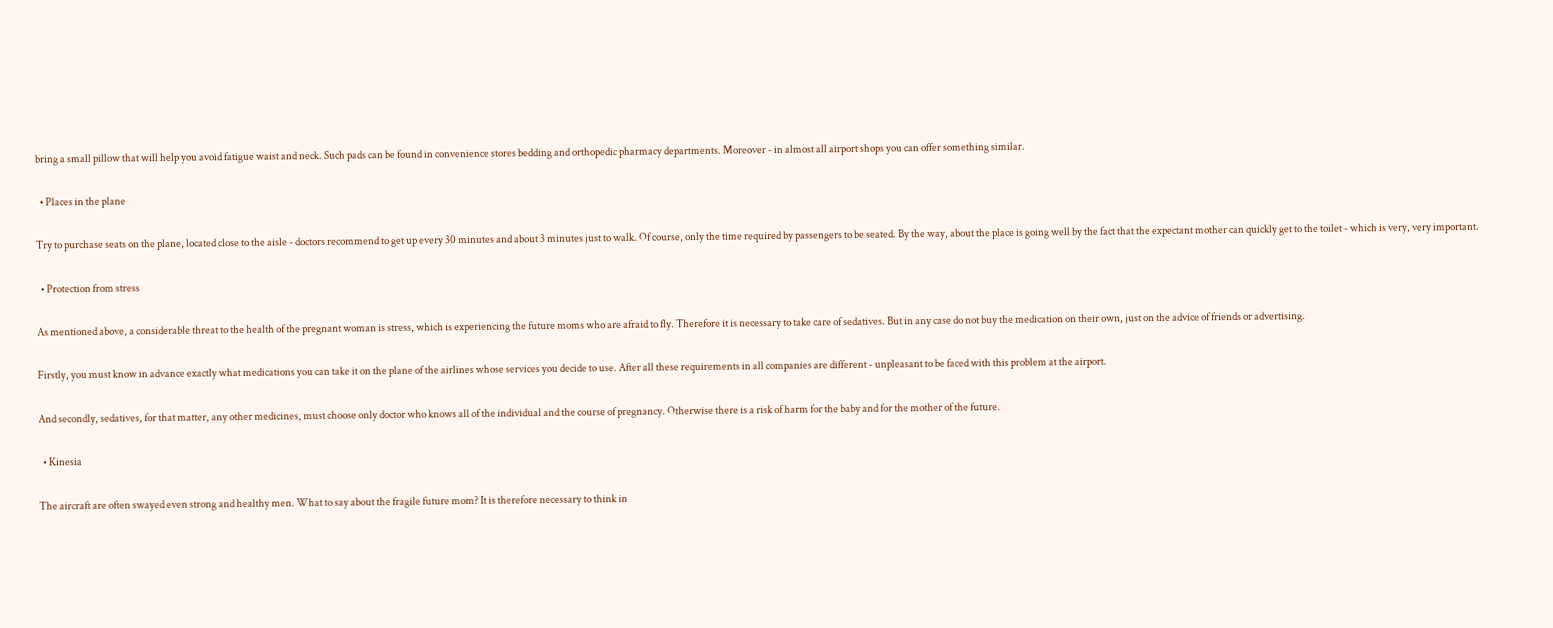bring a small pillow that will help you avoid fatigue waist and neck. Such pads can be found in convenience stores bedding and orthopedic pharmacy departments. Moreover - in almost all airport shops you can offer something similar.

  • Places in the plane

Try to purchase seats on the plane, located close to the aisle - doctors recommend to get up every 30 minutes and about 3 minutes just to walk. Of course, only the time required by passengers to be seated. By the way, about the place is going well by the fact that the expectant mother can quickly get to the toilet - which is very, very important.

  • Protection from stress

As mentioned above, a considerable threat to the health of the pregnant woman is stress, which is experiencing the future moms who are afraid to fly. Therefore it is necessary to take care of sedatives. But in any case do not buy the medication on their own, just on the advice of friends or advertising.

Firstly, you must know in advance exactly what medications you can take it on the plane of the airlines whose services you decide to use. After all these requirements in all companies are different - unpleasant to be faced with this problem at the airport.

And secondly, sedatives, for that matter, any other medicines, must choose only doctor who knows all of the individual and the course of pregnancy. Otherwise there is a risk of harm for the baby and for the mother of the future.

  • Kinesia

The aircraft are often swayed even strong and healthy men. What to say about the fragile future mom? It is therefore necessary to think in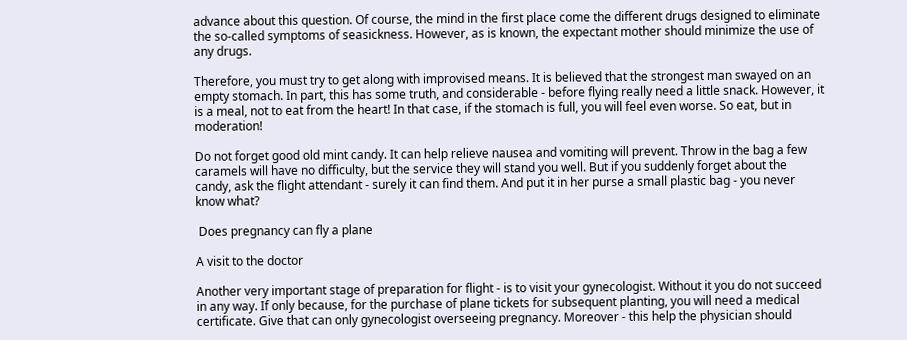advance about this question. Of course, the mind in the first place come the different drugs designed to eliminate the so-called symptoms of seasickness. However, as is known, the expectant mother should minimize the use of any drugs.

Therefore, you must try to get along with improvised means. It is believed that the strongest man swayed on an empty stomach. In part, this has some truth, and considerable - before flying really need a little snack. However, it is a meal, not to eat from the heart! In that case, if the stomach is full, you will feel even worse. So eat, but in moderation!

Do not forget good old mint candy. It can help relieve nausea and vomiting will prevent. Throw in the bag a few caramels will have no difficulty, but the service they will stand you well. But if you suddenly forget about the candy, ask the flight attendant - surely it can find them. And put it in her purse a small plastic bag - you never know what?

 Does pregnancy can fly a plane

A visit to the doctor

Another very important stage of preparation for flight - is to visit your gynecologist. Without it you do not succeed in any way. If only because, for the purchase of plane tickets for subsequent planting, you will need a medical certificate. Give that can only gynecologist overseeing pregnancy. Moreover - this help the physician should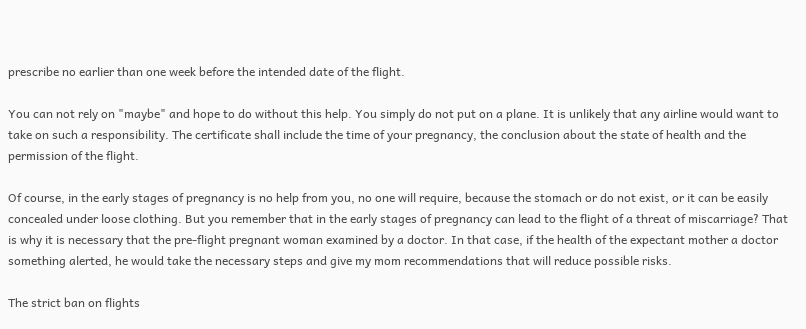prescribe no earlier than one week before the intended date of the flight.

You can not rely on "maybe" and hope to do without this help. You simply do not put on a plane. It is unlikely that any airline would want to take on such a responsibility. The certificate shall include the time of your pregnancy, the conclusion about the state of health and the permission of the flight.

Of course, in the early stages of pregnancy is no help from you, no one will require, because the stomach or do not exist, or it can be easily concealed under loose clothing. But you remember that in the early stages of pregnancy can lead to the flight of a threat of miscarriage? That is why it is necessary that the pre-flight pregnant woman examined by a doctor. In that case, if the health of the expectant mother a doctor something alerted, he would take the necessary steps and give my mom recommendations that will reduce possible risks.

The strict ban on flights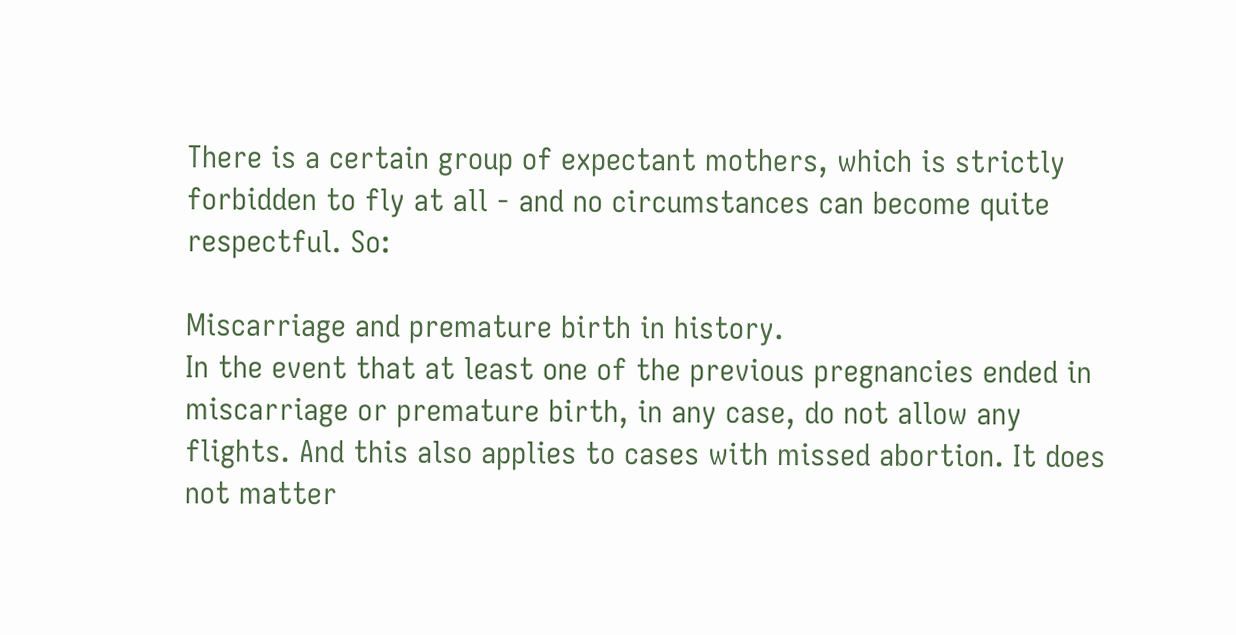There is a certain group of expectant mothers, which is strictly forbidden to fly at all - and no circumstances can become quite respectful. So:

Miscarriage and premature birth in history.
In the event that at least one of the previous pregnancies ended in miscarriage or premature birth, in any case, do not allow any flights. And this also applies to cases with missed abortion. It does not matter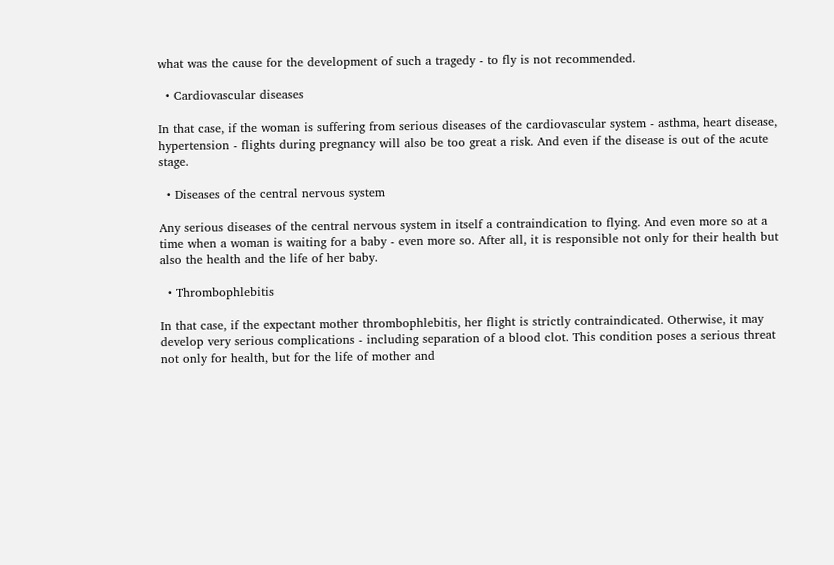what was the cause for the development of such a tragedy - to fly is not recommended.

  • Cardiovascular diseases

In that case, if the woman is suffering from serious diseases of the cardiovascular system - asthma, heart disease, hypertension - flights during pregnancy will also be too great a risk. And even if the disease is out of the acute stage.

  • Diseases of the central nervous system

Any serious diseases of the central nervous system in itself a contraindication to flying. And even more so at a time when a woman is waiting for a baby - even more so. After all, it is responsible not only for their health but also the health and the life of her baby.

  • Thrombophlebitis

In that case, if the expectant mother thrombophlebitis, her flight is strictly contraindicated. Otherwise, it may develop very serious complications - including separation of a blood clot. This condition poses a serious threat not only for health, but for the life of mother and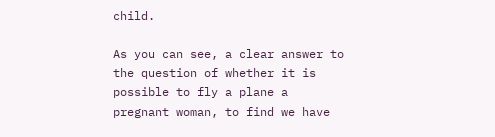child.

As you can see, a clear answer to the question of whether it is possible to fly a plane a pregnant woman, to find we have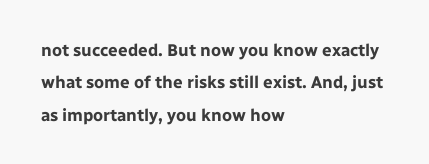not succeeded. But now you know exactly what some of the risks still exist. And, just as importantly, you know how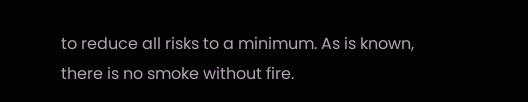to reduce all risks to a minimum. As is known, there is no smoke without fire.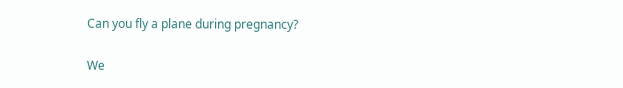Can you fly a plane during pregnancy?

We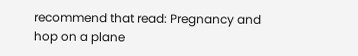recommend that read: Pregnancy and hop on a plane